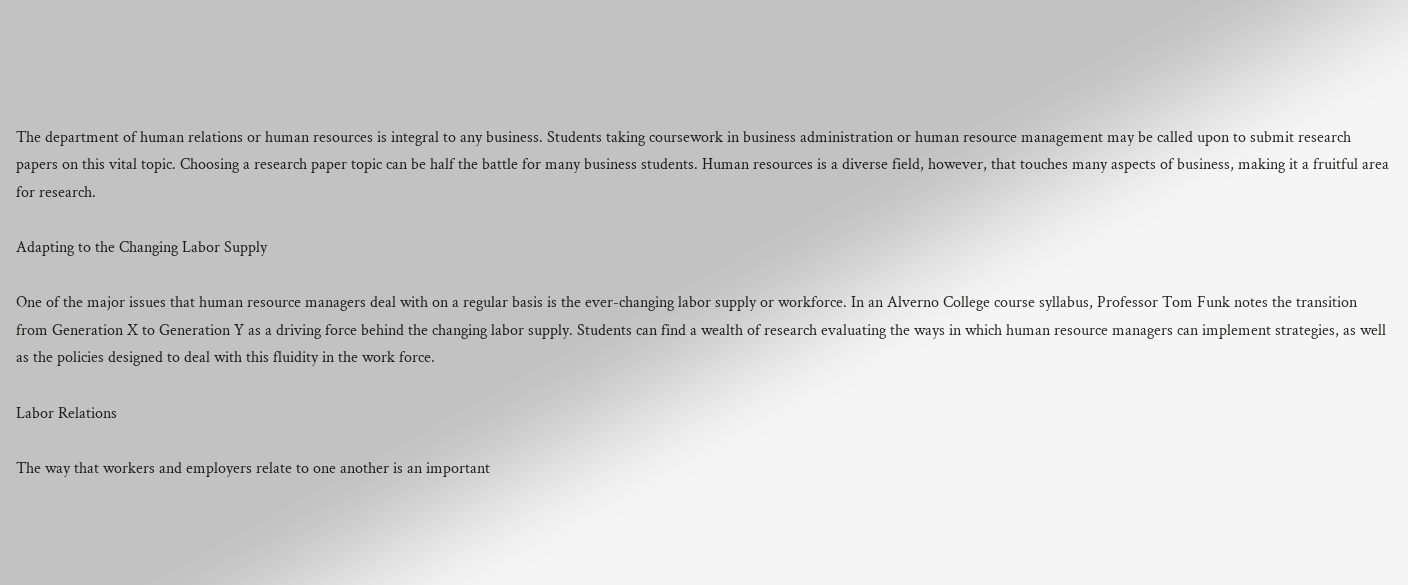The department of human relations or human resources is integral to any business. Students taking coursework in business administration or human resource management may be called upon to submit research papers on this vital topic. Choosing a research paper topic can be half the battle for many business students. Human resources is a diverse field, however, that touches many aspects of business, making it a fruitful area for research.

Adapting to the Changing Labor Supply

One of the major issues that human resource managers deal with on a regular basis is the ever-changing labor supply or workforce. In an Alverno College course syllabus, Professor Tom Funk notes the transition from Generation X to Generation Y as a driving force behind the changing labor supply. Students can find a wealth of research evaluating the ways in which human resource managers can implement strategies, as well as the policies designed to deal with this fluidity in the work force.

Labor Relations

The way that workers and employers relate to one another is an important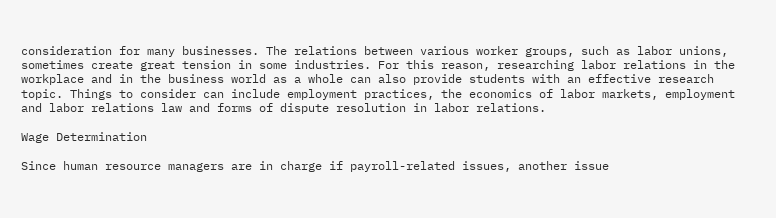consideration for many businesses. The relations between various worker groups, such as labor unions, sometimes create great tension in some industries. For this reason, researching labor relations in the workplace and in the business world as a whole can also provide students with an effective research topic. Things to consider can include employment practices, the economics of labor markets, employment and labor relations law and forms of dispute resolution in labor relations.

Wage Determination

Since human resource managers are in charge if payroll-related issues, another issue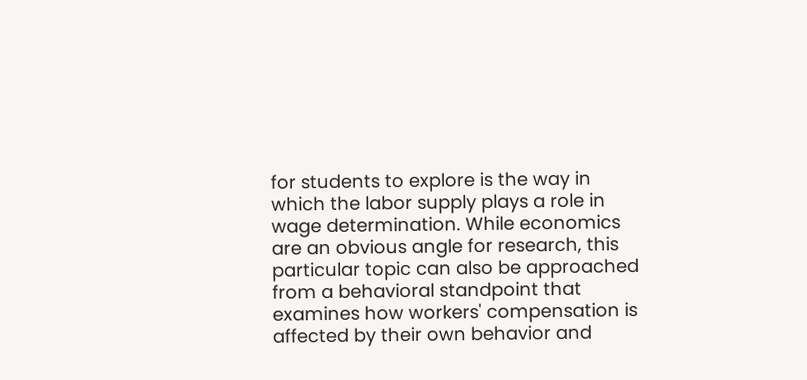for students to explore is the way in which the labor supply plays a role in wage determination. While economics are an obvious angle for research, this particular topic can also be approached from a behavioral standpoint that examines how workers' compensation is affected by their own behavior and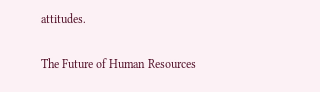attitudes.

The Future of Human Resources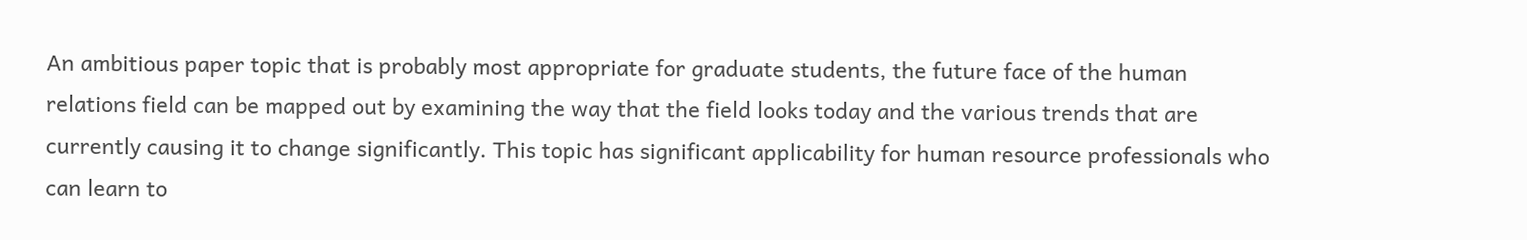An ambitious paper topic that is probably most appropriate for graduate students, the future face of the human relations field can be mapped out by examining the way that the field looks today and the various trends that are currently causing it to change significantly. This topic has significant applicability for human resource professionals who can learn to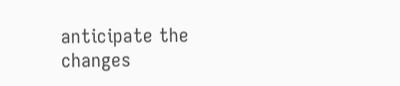anticipate the changes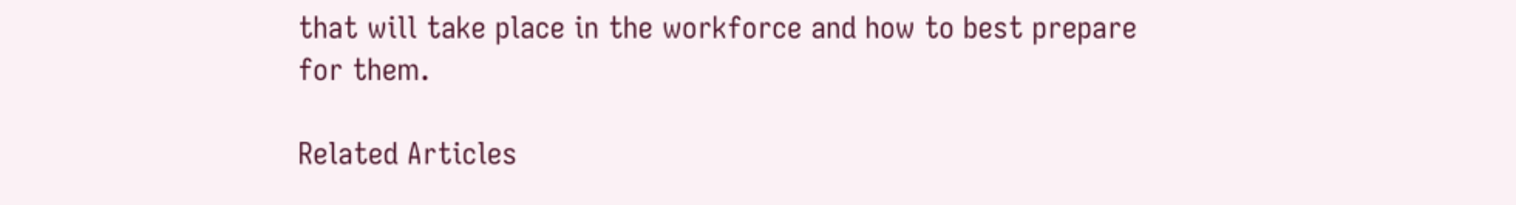that will take place in the workforce and how to best prepare for them.

Related Articles